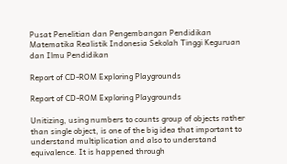Pusat Penelitian dan Pengembangan Pendidikan Matematika Realistik Indonesia Sekolah Tinggi Keguruan dan Ilmu Pendidikan

Report of CD-ROM Exploring Playgrounds

Report of CD-ROM Exploring Playgrounds

Unitizing, using numbers to counts group of objects rather than single object, is one of the big idea that important to understand multiplication and also to understand equivalence. It is happened through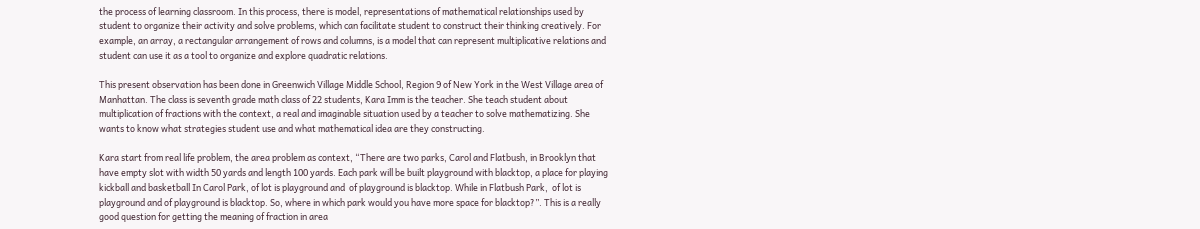the process of learning classroom. In this process, there is model, representations of mathematical relationships used by student to organize their activity and solve problems, which can facilitate student to construct their thinking creatively. For example, an array, a rectangular arrangement of rows and columns, is a model that can represent multiplicative relations and student can use it as a tool to organize and explore quadratic relations.

This present observation has been done in Greenwich Village Middle School, Region 9 of New York in the West Village area of Manhattan. The class is seventh grade math class of 22 students, Kara Imm is the teacher. She teach student about multiplication of fractions with the context, a real and imaginable situation used by a teacher to solve mathematizing. She wants to know what strategies student use and what mathematical idea are they constructing.

Kara start from real life problem, the area problem as context, “There are two parks, Carol and Flatbush, in Brooklyn that have empty slot with width 50 yards and length 100 yards. Each park will be built playground with blacktop, a place for playing kickball and basketball In Carol Park, of lot is playground and  of playground is blacktop. While in Flatbush Park,  of lot is playground and of playground is blacktop. So, where in which park would you have more space for blacktop?”. This is a really good question for getting the meaning of fraction in area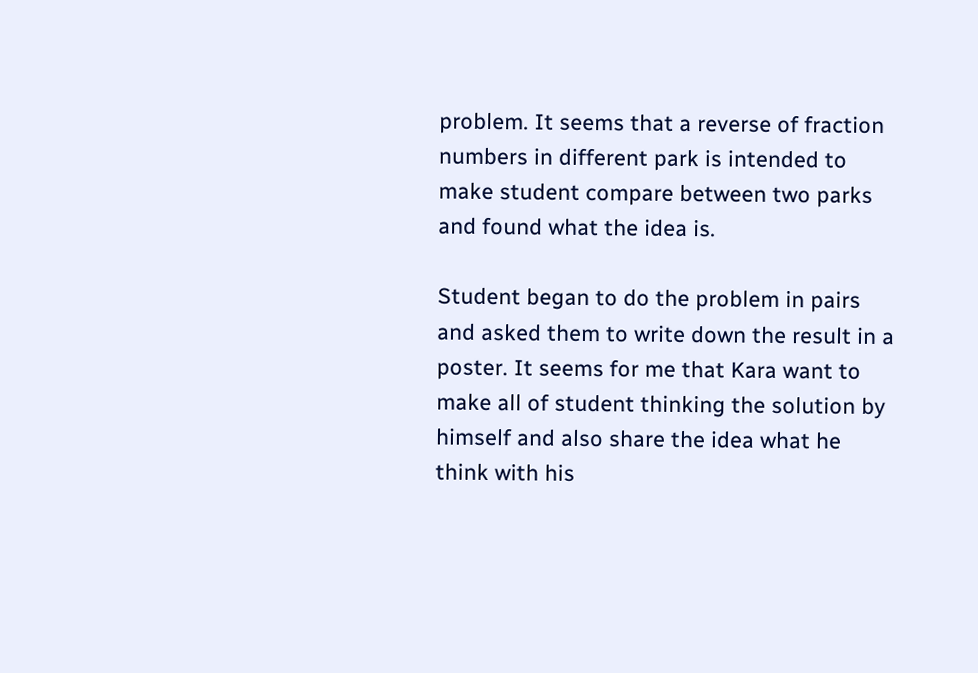problem. It seems that a reverse of fraction numbers in different park is intended to make student compare between two parks and found what the idea is.

Student began to do the problem in pairs and asked them to write down the result in a poster. It seems for me that Kara want to make all of student thinking the solution by himself and also share the idea what he think with his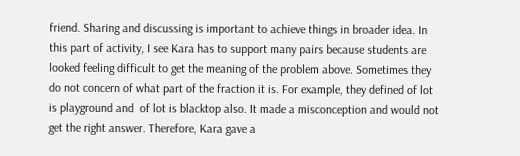friend. Sharing and discussing is important to achieve things in broader idea. In this part of activity, I see Kara has to support many pairs because students are looked feeling difficult to get the meaning of the problem above. Sometimes they do not concern of what part of the fraction it is. For example, they defined of lot is playground and  of lot is blacktop also. It made a misconception and would not get the right answer. Therefore, Kara gave a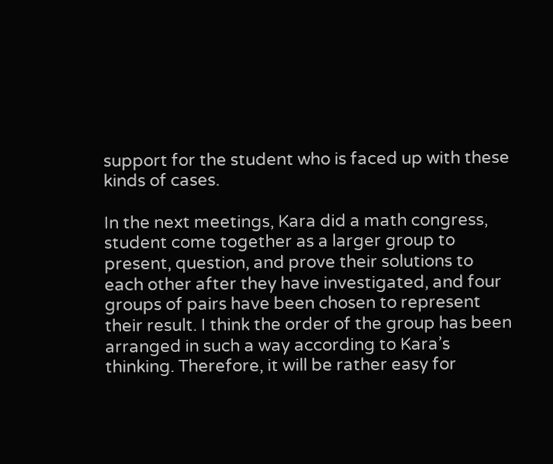support for the student who is faced up with these kinds of cases.

In the next meetings, Kara did a math congress, student come together as a larger group to present, question, and prove their solutions to each other after they have investigated, and four groups of pairs have been chosen to represent their result. I think the order of the group has been arranged in such a way according to Kara’s thinking. Therefore, it will be rather easy for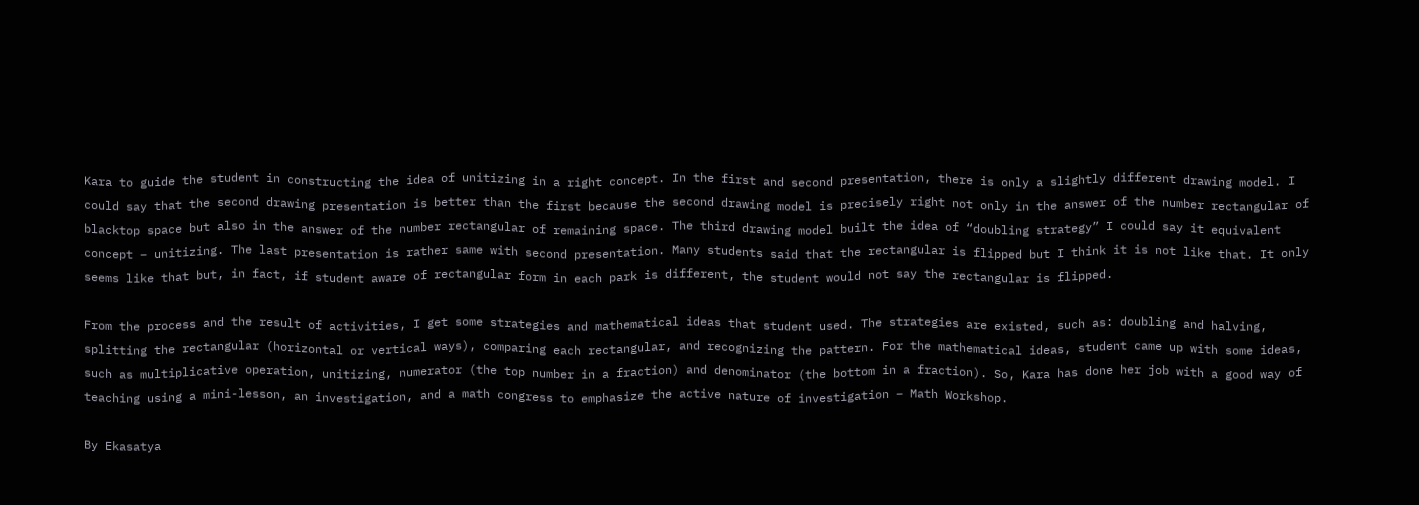Kara to guide the student in constructing the idea of unitizing in a right concept. In the first and second presentation, there is only a slightly different drawing model. I could say that the second drawing presentation is better than the first because the second drawing model is precisely right not only in the answer of the number rectangular of blacktop space but also in the answer of the number rectangular of remaining space. The third drawing model built the idea of “doubling strategy” I could say it equivalent concept – unitizing. The last presentation is rather same with second presentation. Many students said that the rectangular is flipped but I think it is not like that. It only seems like that but, in fact, if student aware of rectangular form in each park is different, the student would not say the rectangular is flipped.

From the process and the result of activities, I get some strategies and mathematical ideas that student used. The strategies are existed, such as: doubling and halving, splitting the rectangular (horizontal or vertical ways), comparing each rectangular, and recognizing the pattern. For the mathematical ideas, student came up with some ideas, such as multiplicative operation, unitizing, numerator (the top number in a fraction) and denominator (the bottom in a fraction). So, Kara has done her job with a good way of teaching using a mini-lesson, an investigation, and a math congress to emphasize the active nature of investigation – Math Workshop.

By Ekasatya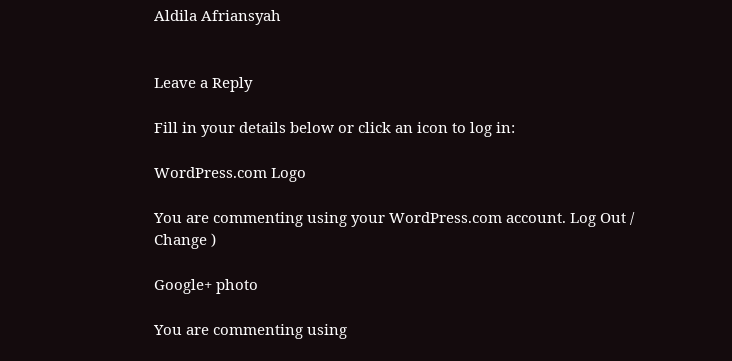Aldila Afriansyah


Leave a Reply

Fill in your details below or click an icon to log in:

WordPress.com Logo

You are commenting using your WordPress.com account. Log Out /  Change )

Google+ photo

You are commenting using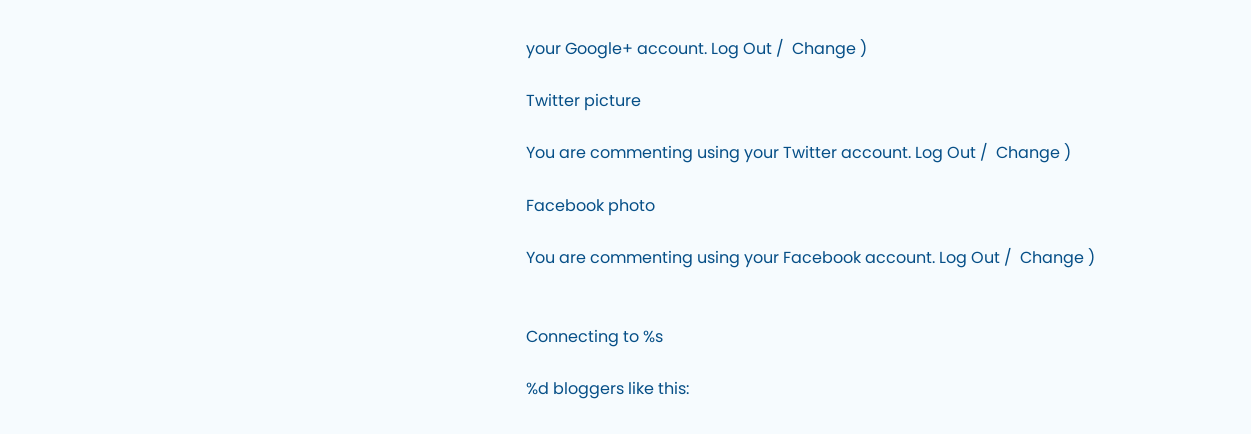your Google+ account. Log Out /  Change )

Twitter picture

You are commenting using your Twitter account. Log Out /  Change )

Facebook photo

You are commenting using your Facebook account. Log Out /  Change )


Connecting to %s

%d bloggers like this: